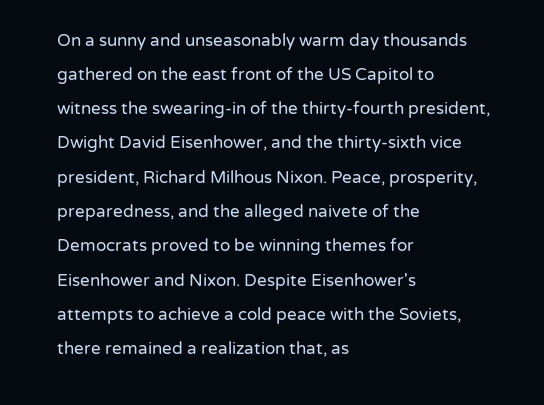On a sunny and unseasonably warm day thousands gathered on the east front of the US Capitol to witness the swearing-in of the thirty-fourth president, Dwight David Eisenhower, and the thirty-sixth vice president, Richard Milhous Nixon. Peace, prosperity, preparedness, and the alleged naivete of the Democrats proved to be winning themes for Eisenhower and Nixon. Despite Eisenhower's attempts to achieve a cold peace with the Soviets, there remained a realization that, as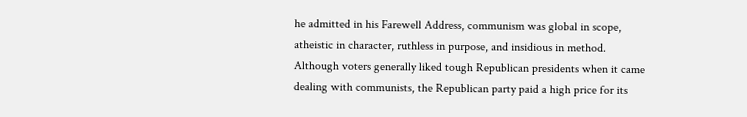he admitted in his Farewell Address, communism was global in scope, atheistic in character, ruthless in purpose, and insidious in method. Although voters generally liked tough Republican presidents when it came dealing with communists, the Republican party paid a high price for its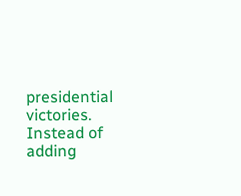presidential victories. Instead of adding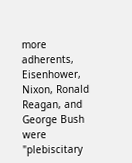more adherents, Eisenhower, Nixon, Ronald Reagan, and George Bush were "plebiscitary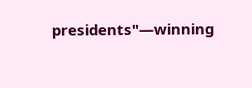presidents"—winning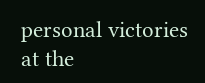personal victories at the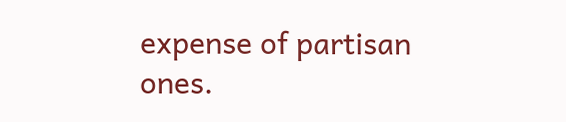expense of partisan ones.